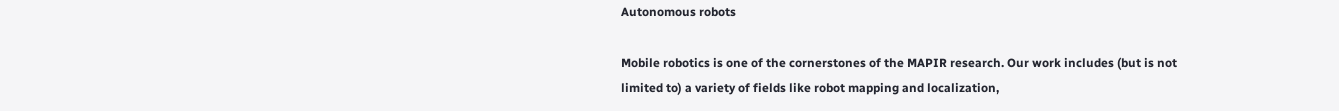Autonomous robots

Mobile robotics is one of the cornerstones of the MAPIR research. Our work includes (but is not limited to) a variety of fields like robot mapping and localization,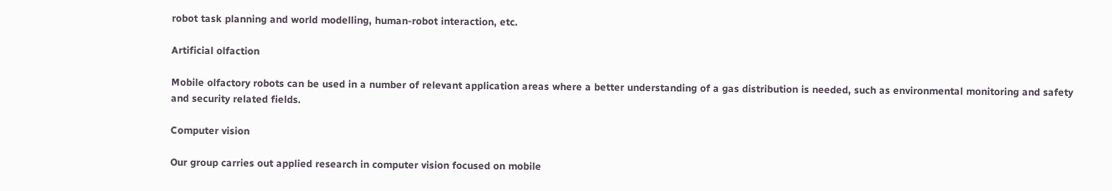robot task planning and world modelling, human-robot interaction, etc.

Artificial olfaction

Mobile olfactory robots can be used in a number of relevant application areas where a better understanding of a gas distribution is needed, such as environmental monitoring and safety and security related fields.

Computer vision

Our group carries out applied research in computer vision focused on mobile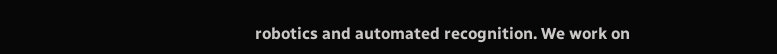robotics and automated recognition. We work on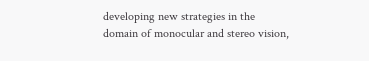developing new strategies in the domain of monocular and stereo vision,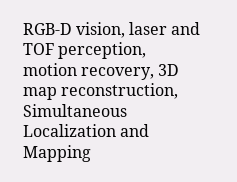RGB-D vision, laser and TOF perception, motion recovery, 3D map reconstruction, Simultaneous Localization and Mapping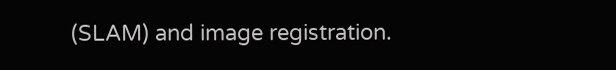(SLAM) and image registration.